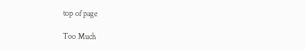top of page

Too Much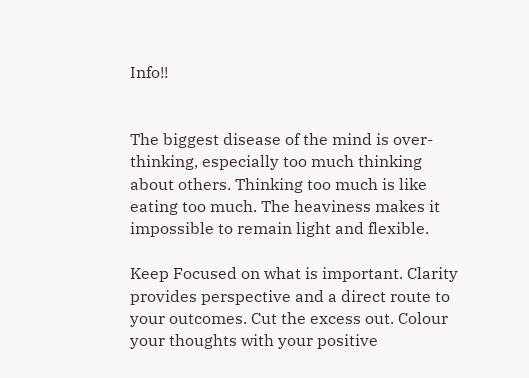Info!!


The biggest disease of the mind is over-thinking, especially too much thinking about others. Thinking too much is like eating too much. The heaviness makes it impossible to remain light and flexible.

Keep Focused on what is important. Clarity provides perspective and a direct route to your outcomes. Cut the excess out. Colour your thoughts with your positive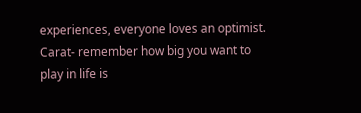experiences, everyone loves an optimist. Carat- remember how big you want to play in life is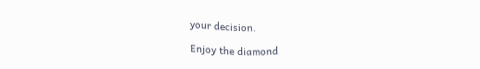your decision.

Enjoy the diamond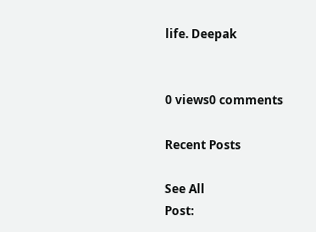life. Deepak


0 views0 comments

Recent Posts

See All
Post: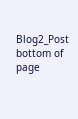Blog2_Post
bottom of page